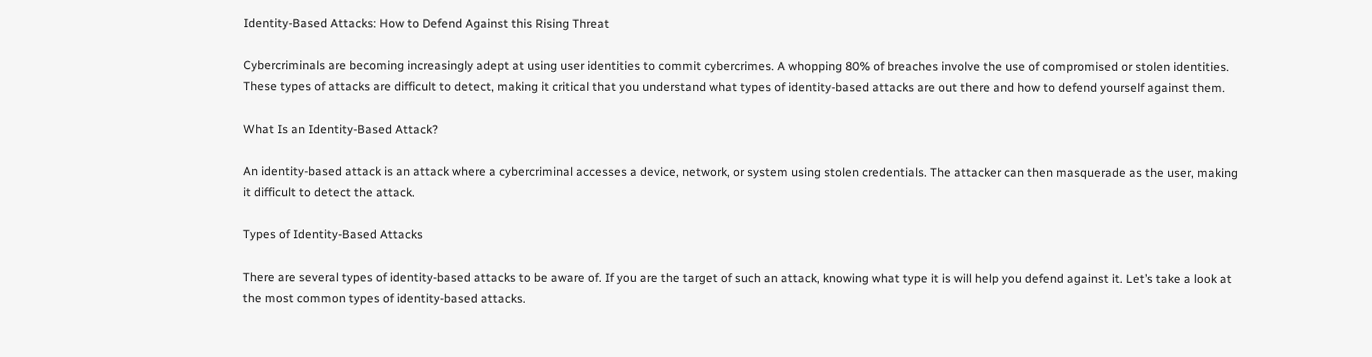Identity-Based Attacks: How to Defend Against this Rising Threat

Cybercriminals are becoming increasingly adept at using user identities to commit cybercrimes. A whopping 80% of breaches involve the use of compromised or stolen identities. These types of attacks are difficult to detect, making it critical that you understand what types of identity-based attacks are out there and how to defend yourself against them.

What Is an Identity-Based Attack?

An identity-based attack is an attack where a cybercriminal accesses a device, network, or system using stolen credentials. The attacker can then masquerade as the user, making it difficult to detect the attack.

Types of Identity-Based Attacks

There are several types of identity-based attacks to be aware of. If you are the target of such an attack, knowing what type it is will help you defend against it. Let’s take a look at the most common types of identity-based attacks.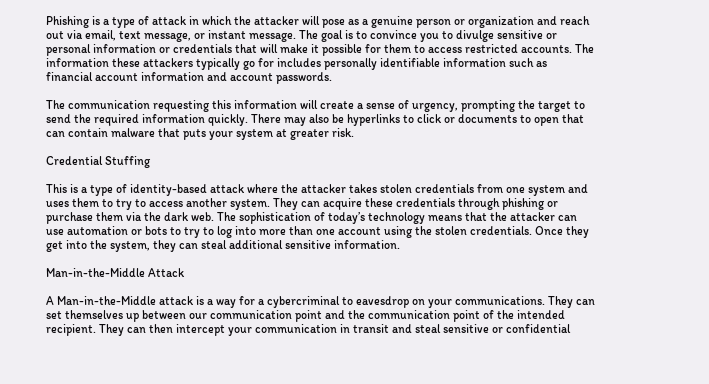Phishing is a type of attack in which the attacker will pose as a genuine person or organization and reach out via email, text message, or instant message. The goal is to convince you to divulge sensitive or personal information or credentials that will make it possible for them to access restricted accounts. The information these attackers typically go for includes personally identifiable information such as financial account information and account passwords.

The communication requesting this information will create a sense of urgency, prompting the target to send the required information quickly. There may also be hyperlinks to click or documents to open that can contain malware that puts your system at greater risk.

Credential Stuffing

This is a type of identity-based attack where the attacker takes stolen credentials from one system and uses them to try to access another system. They can acquire these credentials through phishing or purchase them via the dark web. The sophistication of today’s technology means that the attacker can use automation or bots to try to log into more than one account using the stolen credentials. Once they get into the system, they can steal additional sensitive information.

Man-in-the-Middle Attack

A Man-in-the-Middle attack is a way for a cybercriminal to eavesdrop on your communications. They can set themselves up between our communication point and the communication point of the intended recipient. They can then intercept your communication in transit and steal sensitive or confidential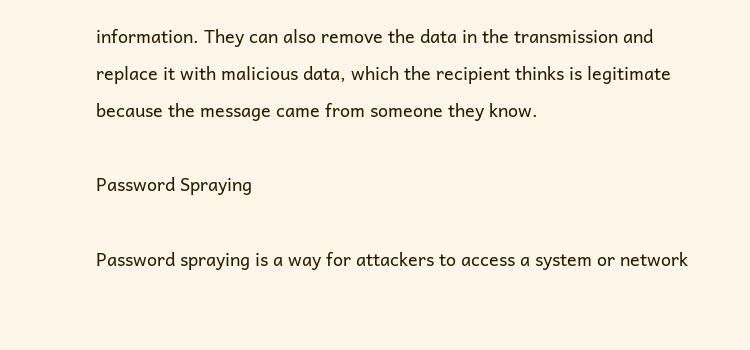information. They can also remove the data in the transmission and replace it with malicious data, which the recipient thinks is legitimate because the message came from someone they know.

Password Spraying

Password spraying is a way for attackers to access a system or network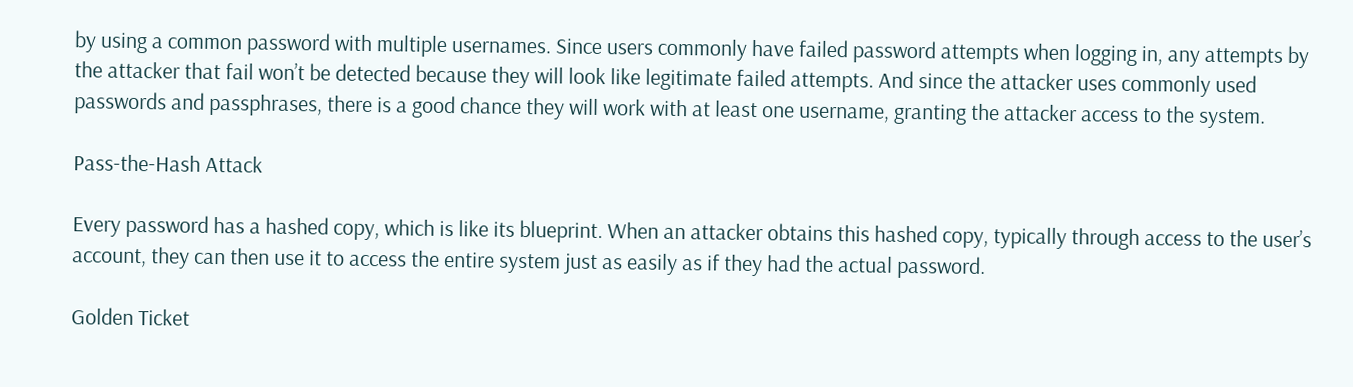by using a common password with multiple usernames. Since users commonly have failed password attempts when logging in, any attempts by the attacker that fail won’t be detected because they will look like legitimate failed attempts. And since the attacker uses commonly used passwords and passphrases, there is a good chance they will work with at least one username, granting the attacker access to the system.

Pass-the-Hash Attack

Every password has a hashed copy, which is like its blueprint. When an attacker obtains this hashed copy, typically through access to the user’s account, they can then use it to access the entire system just as easily as if they had the actual password.

Golden Ticket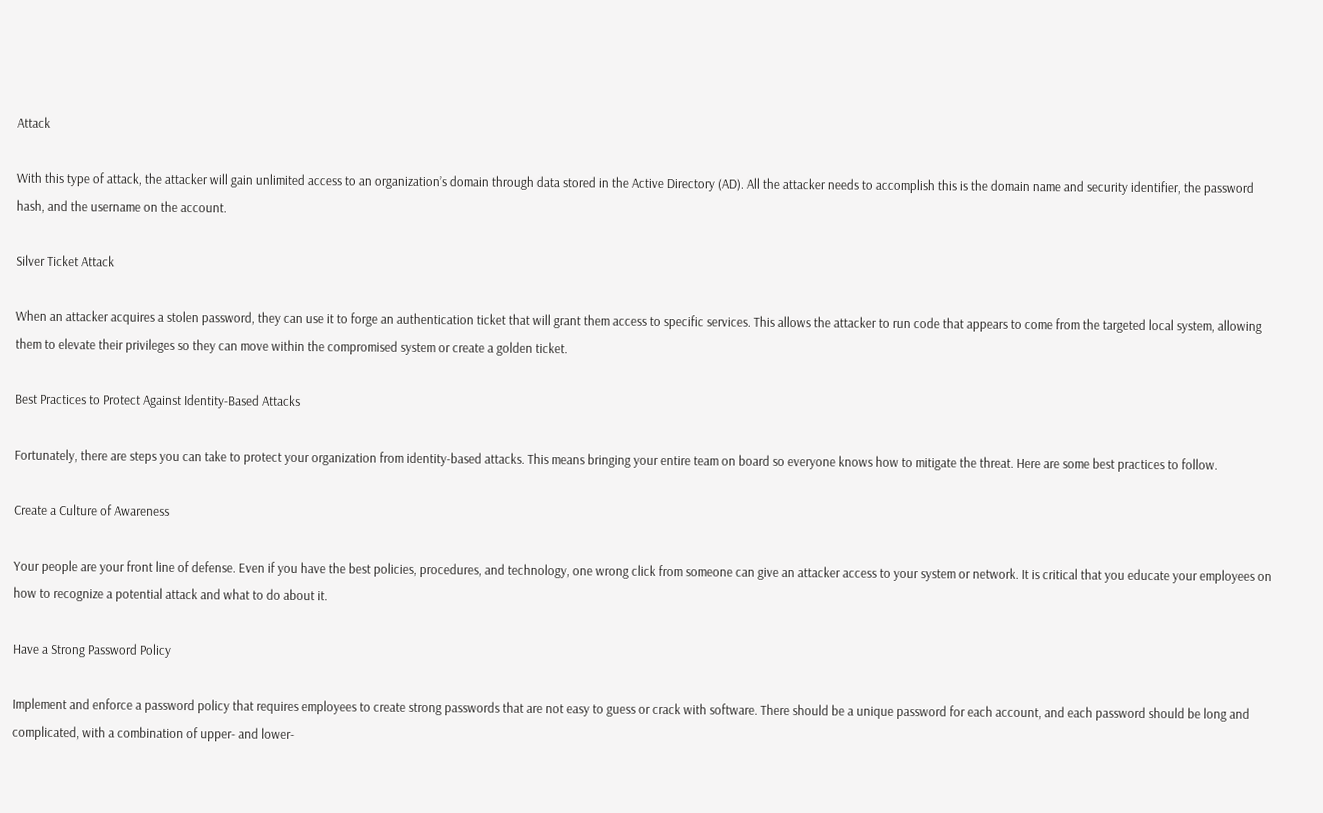Attack

With this type of attack, the attacker will gain unlimited access to an organization’s domain through data stored in the Active Directory (AD). All the attacker needs to accomplish this is the domain name and security identifier, the password hash, and the username on the account.

Silver Ticket Attack

When an attacker acquires a stolen password, they can use it to forge an authentication ticket that will grant them access to specific services. This allows the attacker to run code that appears to come from the targeted local system, allowing them to elevate their privileges so they can move within the compromised system or create a golden ticket.

Best Practices to Protect Against Identity-Based Attacks

Fortunately, there are steps you can take to protect your organization from identity-based attacks. This means bringing your entire team on board so everyone knows how to mitigate the threat. Here are some best practices to follow.

Create a Culture of Awareness

Your people are your front line of defense. Even if you have the best policies, procedures, and technology, one wrong click from someone can give an attacker access to your system or network. It is critical that you educate your employees on how to recognize a potential attack and what to do about it.

Have a Strong Password Policy

Implement and enforce a password policy that requires employees to create strong passwords that are not easy to guess or crack with software. There should be a unique password for each account, and each password should be long and complicated, with a combination of upper- and lower-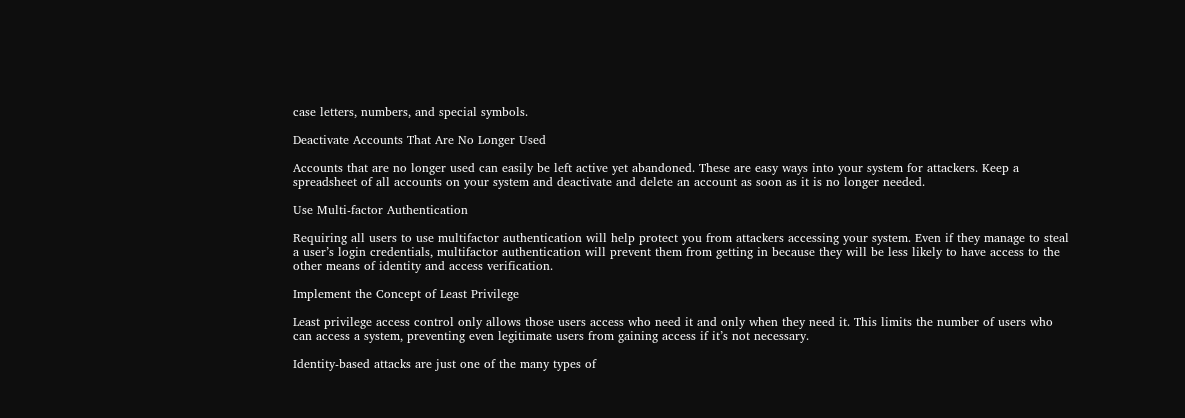case letters, numbers, and special symbols.

Deactivate Accounts That Are No Longer Used

Accounts that are no longer used can easily be left active yet abandoned. These are easy ways into your system for attackers. Keep a spreadsheet of all accounts on your system and deactivate and delete an account as soon as it is no longer needed.

Use Multi-factor Authentication

Requiring all users to use multifactor authentication will help protect you from attackers accessing your system. Even if they manage to steal a user’s login credentials, multifactor authentication will prevent them from getting in because they will be less likely to have access to the other means of identity and access verification.

Implement the Concept of Least Privilege

Least privilege access control only allows those users access who need it and only when they need it. This limits the number of users who can access a system, preventing even legitimate users from gaining access if it’s not necessary.

Identity-based attacks are just one of the many types of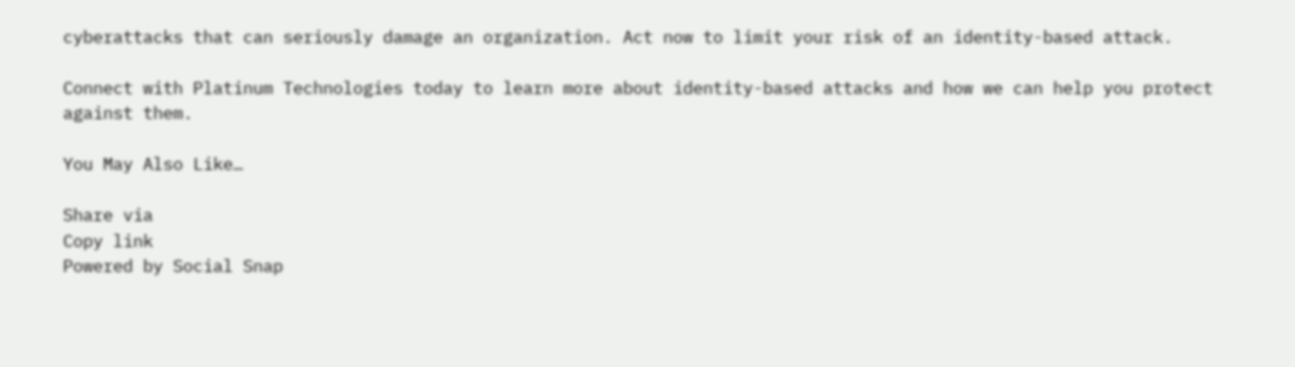cyberattacks that can seriously damage an organization. Act now to limit your risk of an identity-based attack.

Connect with Platinum Technologies today to learn more about identity-based attacks and how we can help you protect against them.

You May Also Like…

Share via
Copy link
Powered by Social Snap